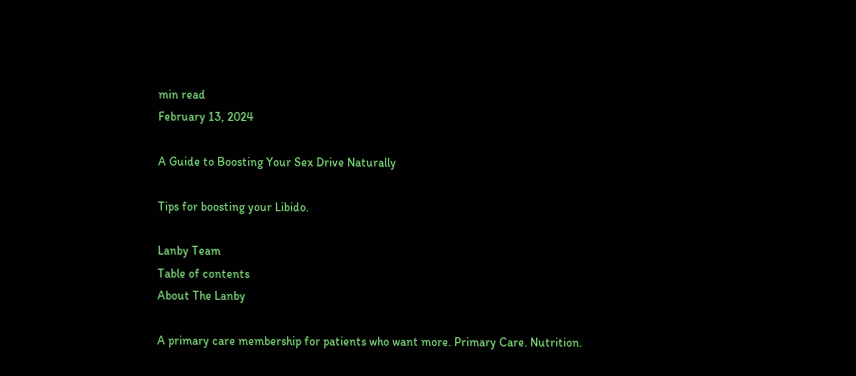min read
February 13, 2024

A Guide to Boosting Your Sex Drive Naturally

Tips for boosting your Libido.

Lanby Team
Table of contents
About The Lanby

A primary care membership for patients who want more. Primary Care. Nutrition.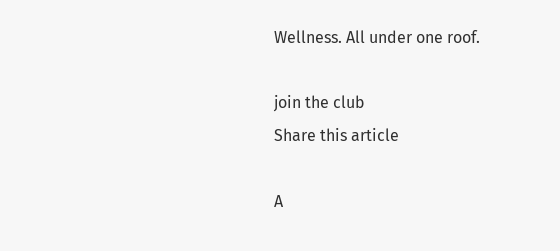Wellness. All under one roof.

join the club
Share this article

A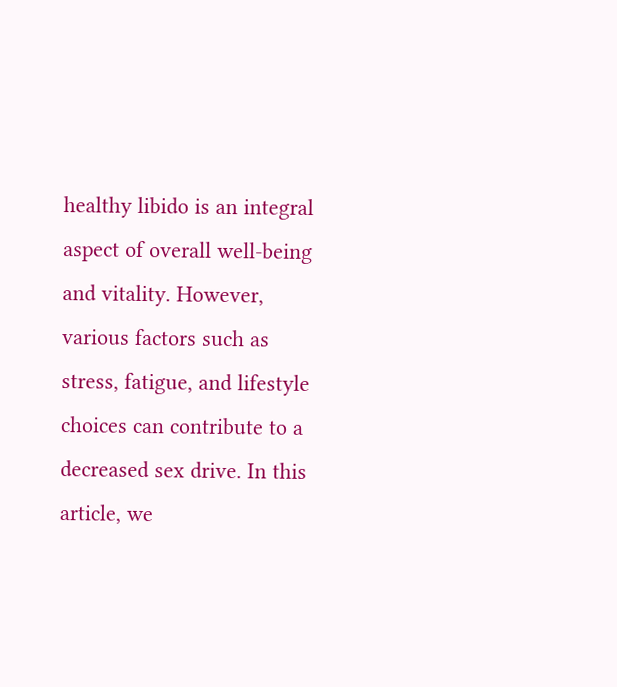healthy libido is an integral aspect of overall well-being and vitality. However, various factors such as stress, fatigue, and lifestyle choices can contribute to a decreased sex drive. In this article, we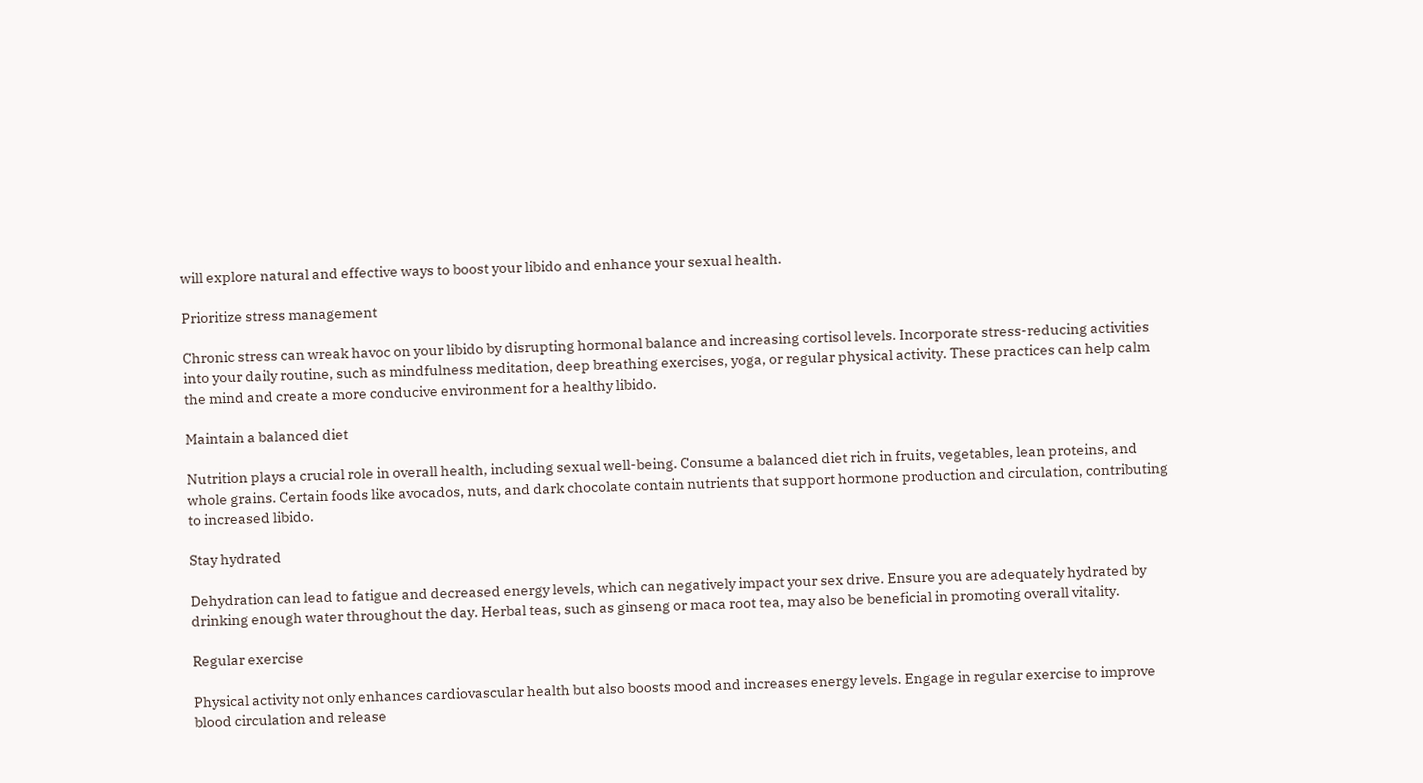will explore natural and effective ways to boost your libido and enhance your sexual health.

Prioritize stress management

Chronic stress can wreak havoc on your libido by disrupting hormonal balance and increasing cortisol levels. Incorporate stress-reducing activities into your daily routine, such as mindfulness meditation, deep breathing exercises, yoga, or regular physical activity. These practices can help calm the mind and create a more conducive environment for a healthy libido.

Maintain a balanced diet

Nutrition plays a crucial role in overall health, including sexual well-being. Consume a balanced diet rich in fruits, vegetables, lean proteins, and whole grains. Certain foods like avocados, nuts, and dark chocolate contain nutrients that support hormone production and circulation, contributing to increased libido.

Stay hydrated

Dehydration can lead to fatigue and decreased energy levels, which can negatively impact your sex drive. Ensure you are adequately hydrated by drinking enough water throughout the day. Herbal teas, such as ginseng or maca root tea, may also be beneficial in promoting overall vitality.

Regular exercise

Physical activity not only enhances cardiovascular health but also boosts mood and increases energy levels. Engage in regular exercise to improve blood circulation and release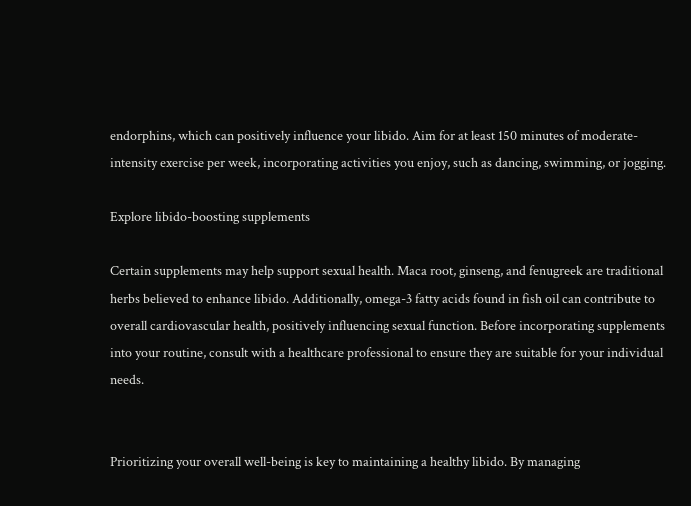endorphins, which can positively influence your libido. Aim for at least 150 minutes of moderate-intensity exercise per week, incorporating activities you enjoy, such as dancing, swimming, or jogging.

Explore libido-boosting supplements

Certain supplements may help support sexual health. Maca root, ginseng, and fenugreek are traditional herbs believed to enhance libido. Additionally, omega-3 fatty acids found in fish oil can contribute to overall cardiovascular health, positively influencing sexual function. Before incorporating supplements into your routine, consult with a healthcare professional to ensure they are suitable for your individual needs.


Prioritizing your overall well-being is key to maintaining a healthy libido. By managing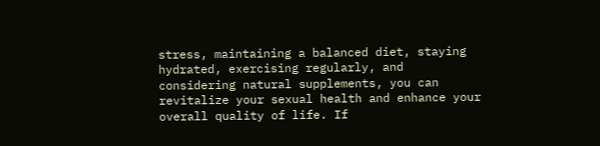stress, maintaining a balanced diet, staying hydrated, exercising regularly, and considering natural supplements, you can revitalize your sexual health and enhance your overall quality of life. If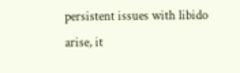persistent issues with libido arise, it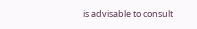is advisable to consult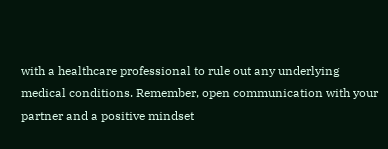with a healthcare professional to rule out any underlying medical conditions. Remember, open communication with your partner and a positive mindset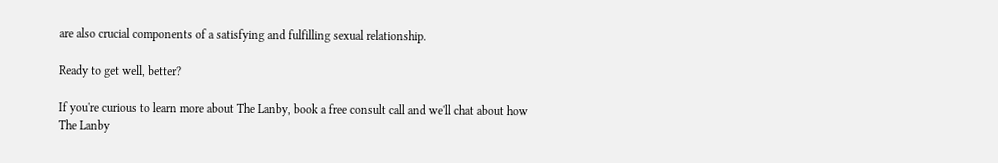are also crucial components of a satisfying and fulfilling sexual relationship.

Ready to get well, better?

If you're curious to learn more about The Lanby, book a free consult call and we'll chat about how The Lanby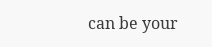can be your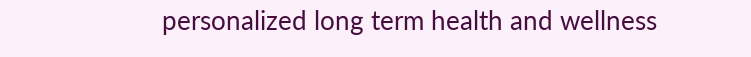personalized long term health and wellness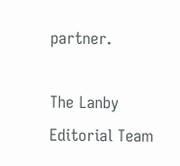partner.

The Lanby Editorial Team